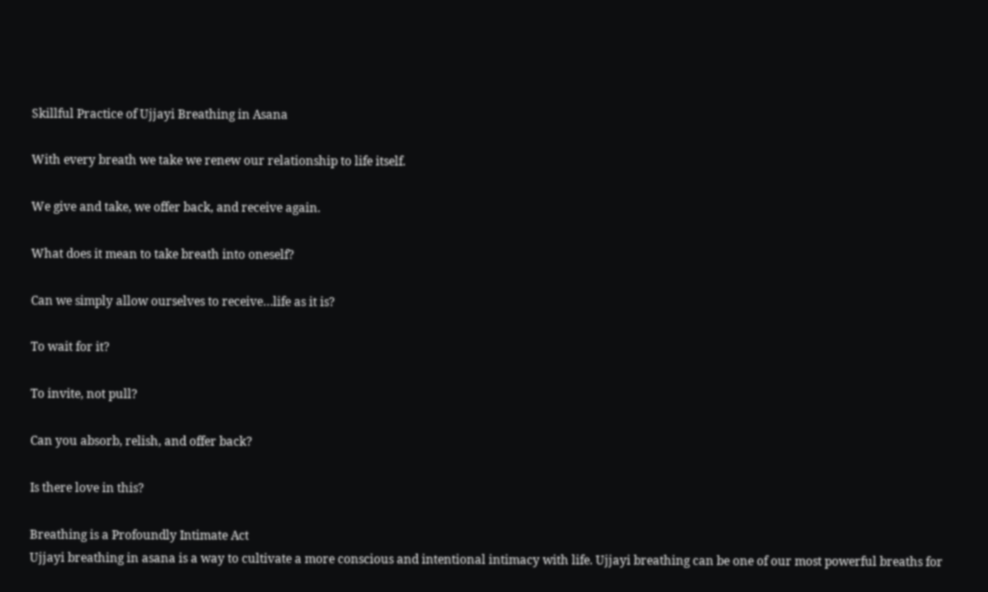Skillful Practice of Ujjayi Breathing in Asana

With every breath we take we renew our relationship to life itself.

We give and take, we offer back, and receive again.

What does it mean to take breath into oneself?

Can we simply allow ourselves to receive…life as it is?

To wait for it?

To invite, not pull?

Can you absorb, relish, and offer back?

Is there love in this?

Breathing is a Profoundly Intimate Act
Ujjayi breathing in asana is a way to cultivate a more conscious and intentional intimacy with life. Ujjayi breathing can be one of our most powerful breaths for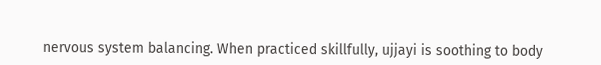nervous system balancing. When practiced skillfully, ujjayi is soothing to body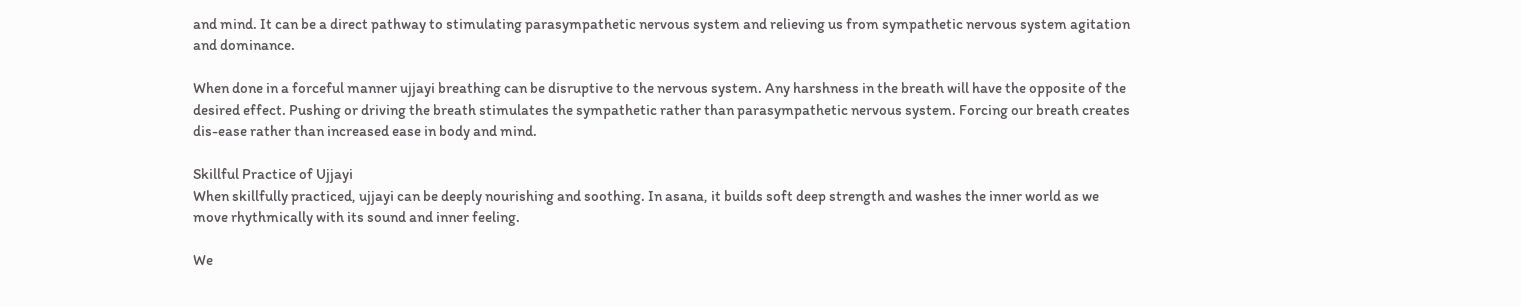and mind. It can be a direct pathway to stimulating parasympathetic nervous system and relieving us from sympathetic nervous system agitation and dominance.

When done in a forceful manner ujjayi breathing can be disruptive to the nervous system. Any harshness in the breath will have the opposite of the desired effect. Pushing or driving the breath stimulates the sympathetic rather than parasympathetic nervous system. Forcing our breath creates dis-ease rather than increased ease in body and mind.

Skillful Practice of Ujjayi
When skillfully practiced, ujjayi can be deeply nourishing and soothing. In asana, it builds soft deep strength and washes the inner world as we move rhythmically with its sound and inner feeling.

We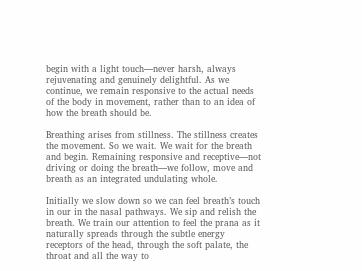begin with a light touch—never harsh, always rejuvenating and genuinely delightful. As we continue, we remain responsive to the actual needs of the body in movement, rather than to an idea of how the breath should be.

Breathing arises from stillness. The stillness creates the movement. So we wait. We wait for the breath and begin. Remaining responsive and receptive—not driving or doing the breath—we follow, move and breath as an integrated undulating whole.

Initially we slow down so we can feel breath’s touch in our in the nasal pathways. We sip and relish the breath. We train our attention to feel the prana as it naturally spreads through the subtle energy receptors of the head, through the soft palate, the throat and all the way to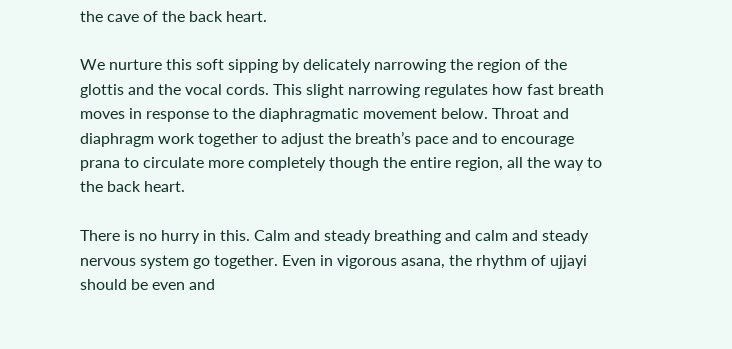the cave of the back heart.

We nurture this soft sipping by delicately narrowing the region of the glottis and the vocal cords. This slight narrowing regulates how fast breath moves in response to the diaphragmatic movement below. Throat and diaphragm work together to adjust the breath’s pace and to encourage prana to circulate more completely though the entire region, all the way to the back heart.

There is no hurry in this. Calm and steady breathing and calm and steady nervous system go together. Even in vigorous asana, the rhythm of ujjayi should be even and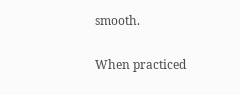smooth.

When practiced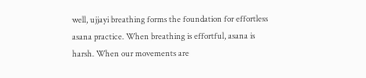well, ujjayi breathing forms the foundation for effortless asana practice. When breathing is effortful, asana is harsh. When our movements are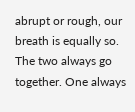abrupt or rough, our breath is equally so. The two always go together. One always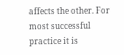affects the other. For most successful practice it is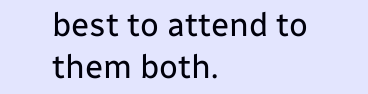best to attend to them both.